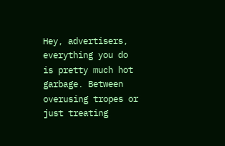Hey, advertisers, everything you do is pretty much hot garbage. Between overusing tropes or just treating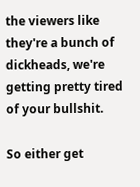the viewers like they're a bunch of dickheads, we're getting pretty tired of your bullshit.

So either get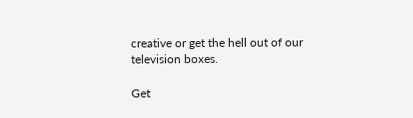creative or get the hell out of our television boxes.

Get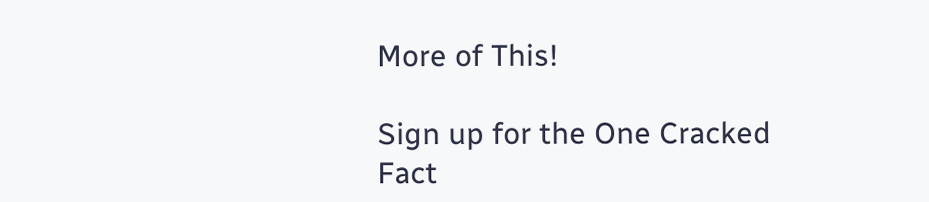More of This!

Sign up for the One Cracked Fact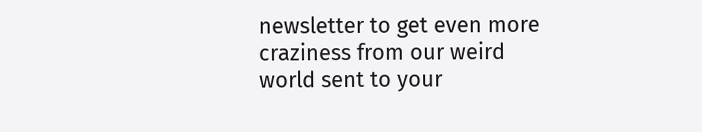newsletter to get even more craziness from our weird world sent to your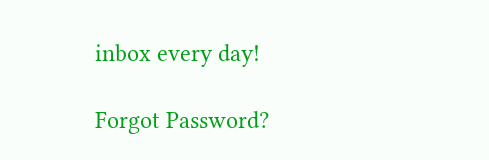inbox every day!

Forgot Password?